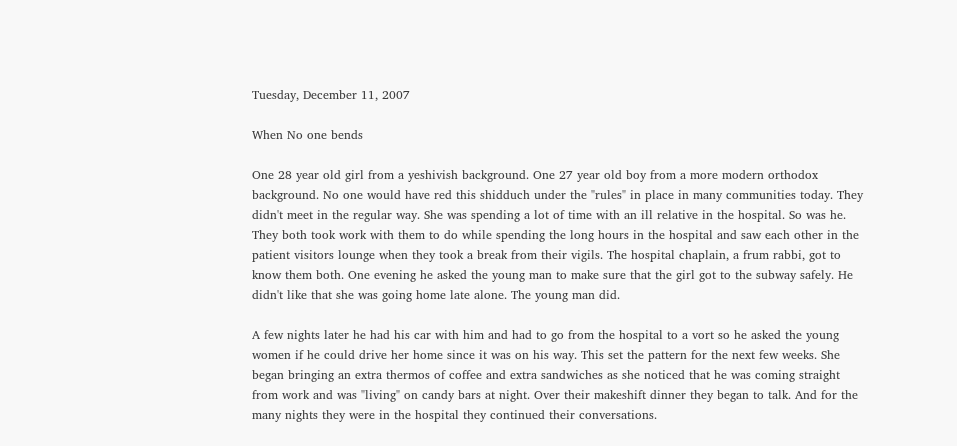Tuesday, December 11, 2007

When No one bends

One 28 year old girl from a yeshivish background. One 27 year old boy from a more modern orthodox background. No one would have red this shidduch under the "rules" in place in many communities today. They didn't meet in the regular way. She was spending a lot of time with an ill relative in the hospital. So was he. They both took work with them to do while spending the long hours in the hospital and saw each other in the patient visitors lounge when they took a break from their vigils. The hospital chaplain, a frum rabbi, got to know them both. One evening he asked the young man to make sure that the girl got to the subway safely. He didn't like that she was going home late alone. The young man did.

A few nights later he had his car with him and had to go from the hospital to a vort so he asked the young women if he could drive her home since it was on his way. This set the pattern for the next few weeks. She began bringing an extra thermos of coffee and extra sandwiches as she noticed that he was coming straight from work and was "living" on candy bars at night. Over their makeshift dinner they began to talk. And for the many nights they were in the hospital they continued their conversations.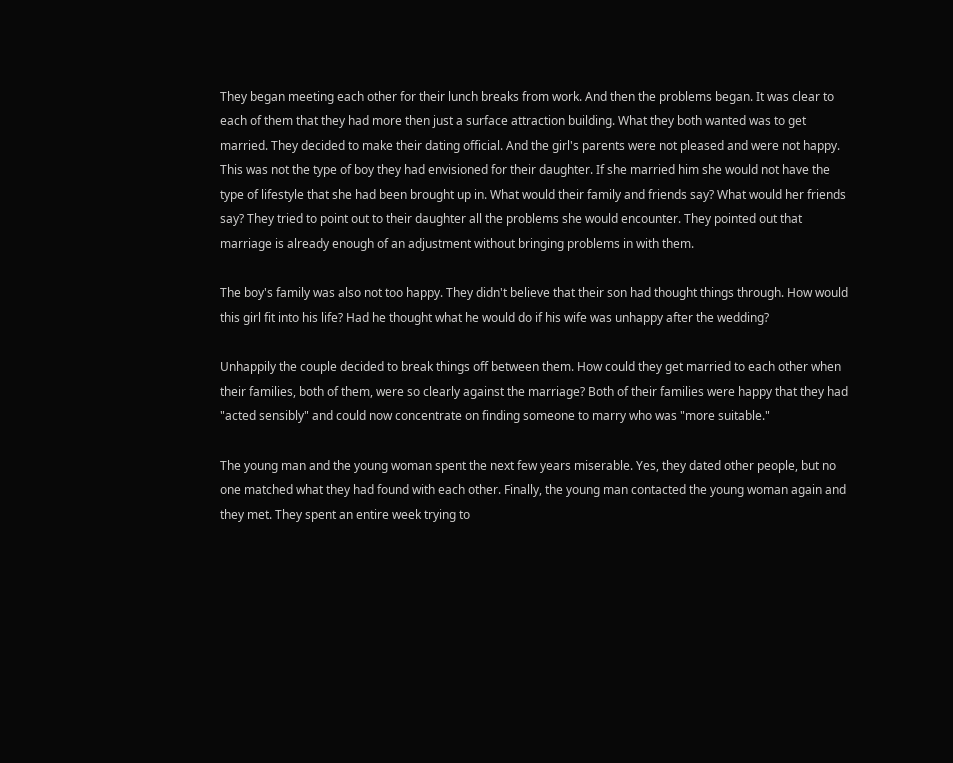They began meeting each other for their lunch breaks from work. And then the problems began. It was clear to each of them that they had more then just a surface attraction building. What they both wanted was to get married. They decided to make their dating official. And the girl's parents were not pleased and were not happy. This was not the type of boy they had envisioned for their daughter. If she married him she would not have the type of lifestyle that she had been brought up in. What would their family and friends say? What would her friends say? They tried to point out to their daughter all the problems she would encounter. They pointed out that marriage is already enough of an adjustment without bringing problems in with them.

The boy's family was also not too happy. They didn't believe that their son had thought things through. How would this girl fit into his life? Had he thought what he would do if his wife was unhappy after the wedding?

Unhappily the couple decided to break things off between them. How could they get married to each other when their families, both of them, were so clearly against the marriage? Both of their families were happy that they had "acted sensibly" and could now concentrate on finding someone to marry who was "more suitable."

The young man and the young woman spent the next few years miserable. Yes, they dated other people, but no one matched what they had found with each other. Finally, the young man contacted the young woman again and they met. They spent an entire week trying to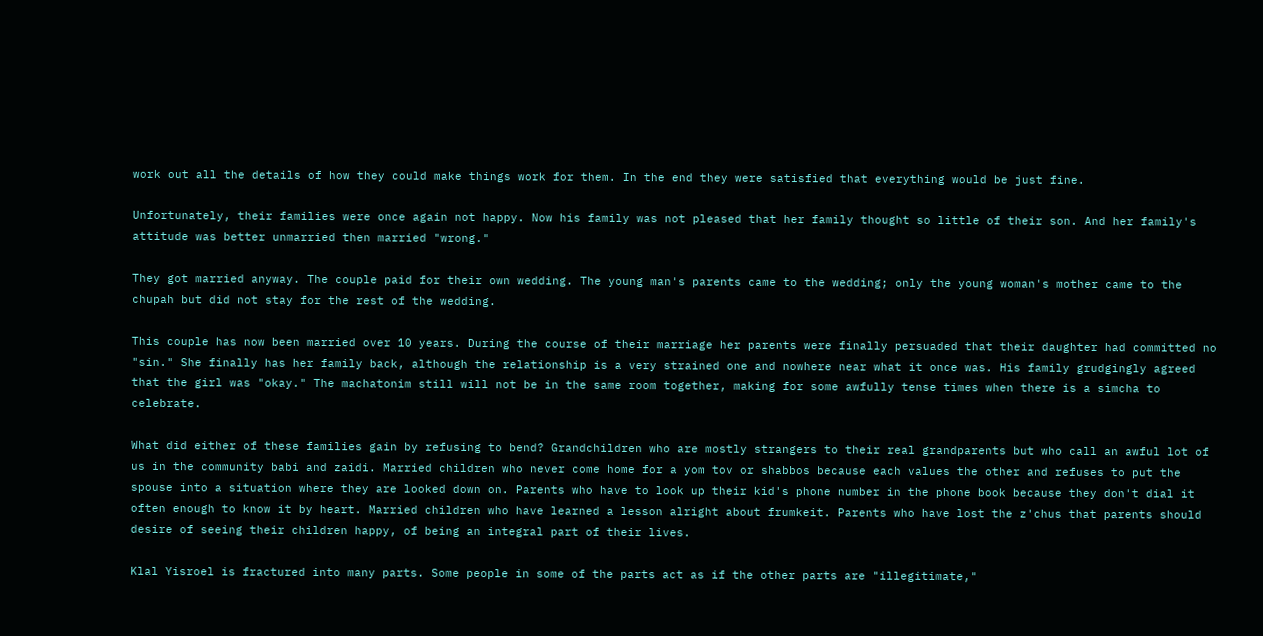work out all the details of how they could make things work for them. In the end they were satisfied that everything would be just fine.

Unfortunately, their families were once again not happy. Now his family was not pleased that her family thought so little of their son. And her family's attitude was better unmarried then married "wrong."

They got married anyway. The couple paid for their own wedding. The young man's parents came to the wedding; only the young woman's mother came to the chupah but did not stay for the rest of the wedding.

This couple has now been married over 10 years. During the course of their marriage her parents were finally persuaded that their daughter had committed no "sin." She finally has her family back, although the relationship is a very strained one and nowhere near what it once was. His family grudgingly agreed that the girl was "okay." The machatonim still will not be in the same room together, making for some awfully tense times when there is a simcha to celebrate.

What did either of these families gain by refusing to bend? Grandchildren who are mostly strangers to their real grandparents but who call an awful lot of us in the community babi and zaidi. Married children who never come home for a yom tov or shabbos because each values the other and refuses to put the spouse into a situation where they are looked down on. Parents who have to look up their kid's phone number in the phone book because they don't dial it often enough to know it by heart. Married children who have learned a lesson alright about frumkeit. Parents who have lost the z'chus that parents should desire of seeing their children happy, of being an integral part of their lives.

Klal Yisroel is fractured into many parts. Some people in some of the parts act as if the other parts are "illegitimate,"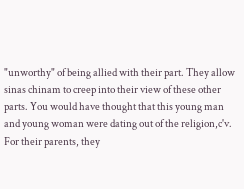"unworthy" of being allied with their part. They allow sinas chinam to creep into their view of these other parts. You would have thought that this young man and young woman were dating out of the religion,c'v. For their parents, they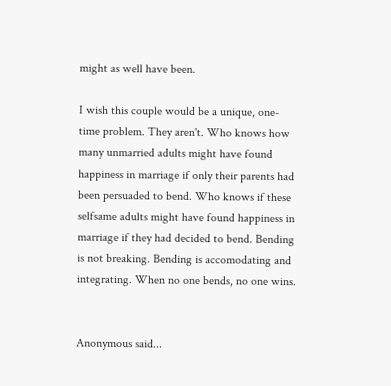might as well have been.

I wish this couple would be a unique, one-time problem. They aren't. Who knows how many unmarried adults might have found happiness in marriage if only their parents had been persuaded to bend. Who knows if these selfsame adults might have found happiness in marriage if they had decided to bend. Bending is not breaking. Bending is accomodating and integrating. When no one bends, no one wins.


Anonymous said...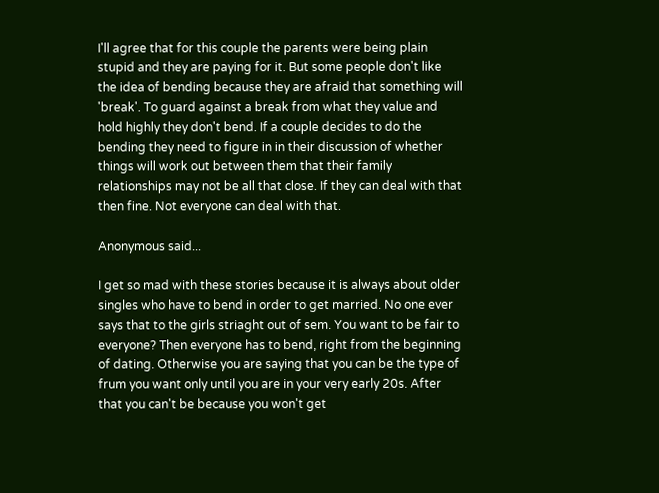I'll agree that for this couple the parents were being plain stupid and they are paying for it. But some people don't like the idea of bending because they are afraid that something will 'break'. To guard against a break from what they value and hold highly they don't bend. If a couple decides to do the bending they need to figure in in their discussion of whether things will work out between them that their family relationships may not be all that close. If they can deal with that then fine. Not everyone can deal with that.

Anonymous said...

I get so mad with these stories because it is always about older singles who have to bend in order to get married. No one ever says that to the girls striaght out of sem. You want to be fair to everyone? Then everyone has to bend, right from the beginning of dating. Otherwise you are saying that you can be the type of frum you want only until you are in your very early 20s. After that you can't be because you won't get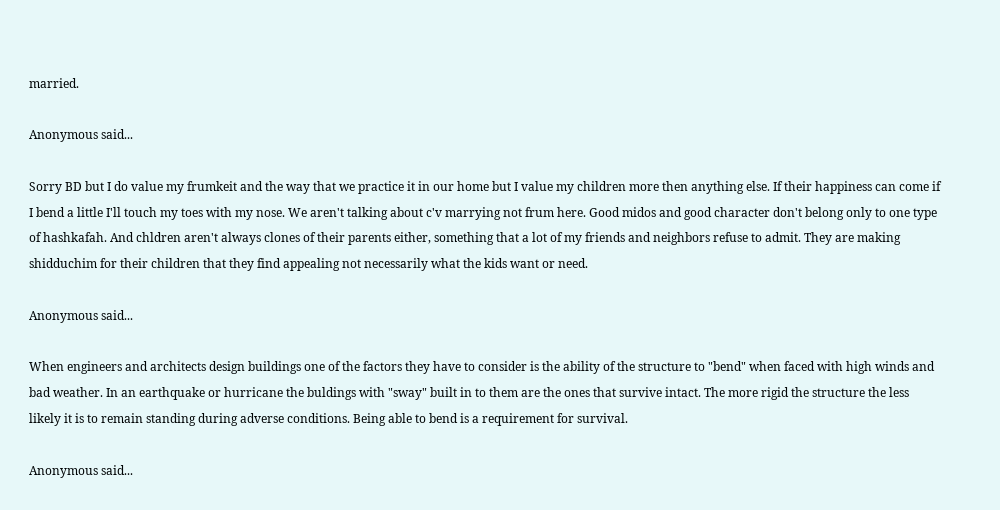married.

Anonymous said...

Sorry BD but I do value my frumkeit and the way that we practice it in our home but I value my children more then anything else. If their happiness can come if I bend a little I'll touch my toes with my nose. We aren't talking about c'v marrying not frum here. Good midos and good character don't belong only to one type of hashkafah. And chldren aren't always clones of their parents either, something that a lot of my friends and neighbors refuse to admit. They are making shidduchim for their children that they find appealing not necessarily what the kids want or need.

Anonymous said...

When engineers and architects design buildings one of the factors they have to consider is the ability of the structure to "bend" when faced with high winds and bad weather. In an earthquake or hurricane the buldings with "sway" built in to them are the ones that survive intact. The more rigid the structure the less likely it is to remain standing during adverse conditions. Being able to bend is a requirement for survival.

Anonymous said...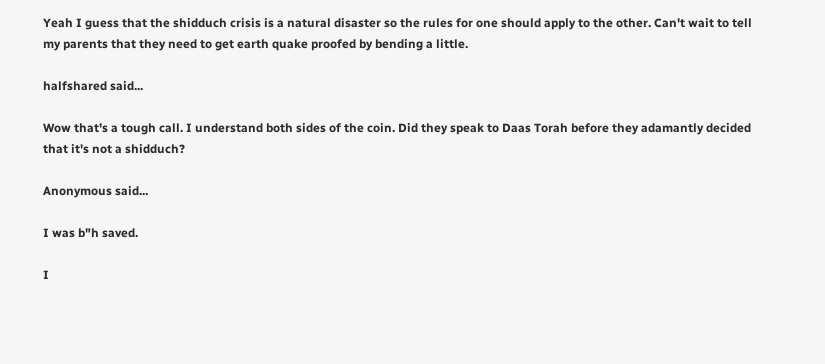Yeah I guess that the shidduch crisis is a natural disaster so the rules for one should apply to the other. Can't wait to tell my parents that they need to get earth quake proofed by bending a little.

halfshared said...

Wow that's a tough call. I understand both sides of the coin. Did they speak to Daas Torah before they adamantly decided that it's not a shidduch?

Anonymous said...

I was b"h saved.

I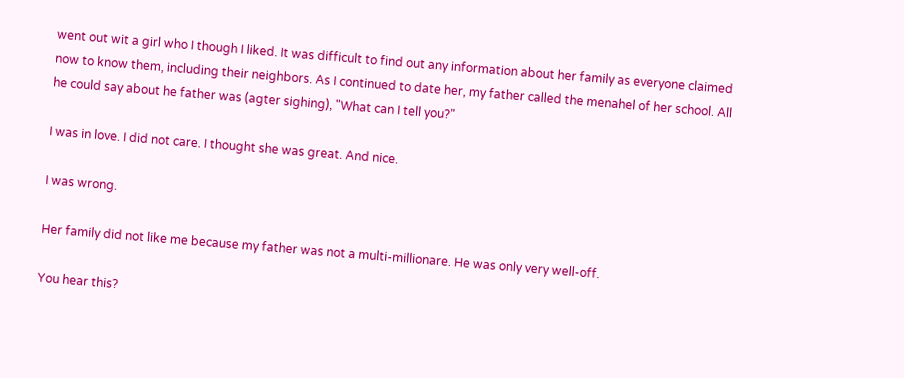went out wit a girl who I though I liked. It was difficult to find out any information about her family as everyone claimed now to know them, including their neighbors. As I continued to date her, my father called the menahel of her school. All he could say about he father was (agter sighing), "What can I tell you?"

I was in love. I did not care. I thought she was great. And nice.

I was wrong.

Her family did not like me because my father was not a multi-millionare. He was only very well-off.

You hear this?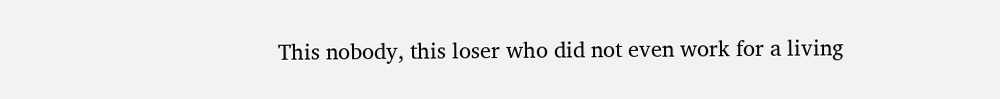This nobody, this loser who did not even work for a living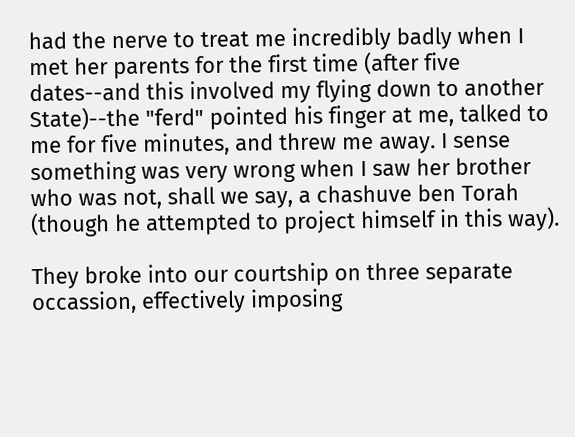had the nerve to treat me incredibly badly when I met her parents for the first time (after five dates--and this involved my flying down to another State)--the "ferd" pointed his finger at me, talked to me for five minutes, and threw me away. I sense something was very wrong when I saw her brother who was not, shall we say, a chashuve ben Torah (though he attempted to project himself in this way).

They broke into our courtship on three separate occassion, effectively imposing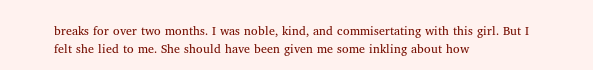breaks for over two months. I was noble, kind, and commisertating with this girl. But I felt she lied to me. She should have been given me some inkling about how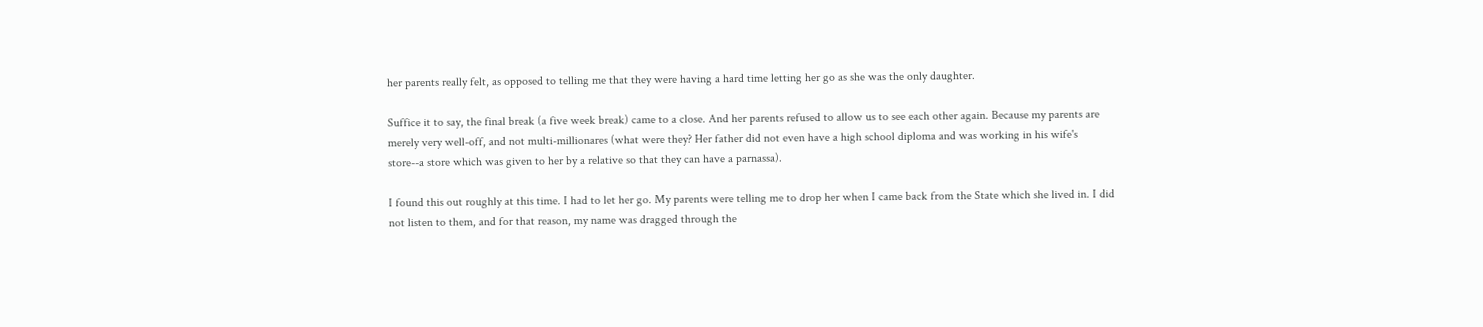her parents really felt, as opposed to telling me that they were having a hard time letting her go as she was the only daughter.

Suffice it to say, the final break (a five week break) came to a close. And her parents refused to allow us to see each other again. Because my parents are merely very well-off, and not multi-millionares (what were they? Her father did not even have a high school diploma and was working in his wife's store--a store which was given to her by a relative so that they can have a parnassa).

I found this out roughly at this time. I had to let her go. My parents were telling me to drop her when I came back from the State which she lived in. I did not listen to them, and for that reason, my name was dragged through the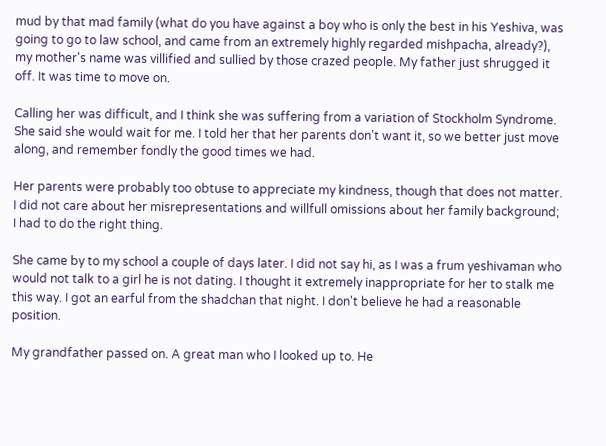mud by that mad family (what do you have against a boy who is only the best in his Yeshiva, was going to go to law school, and came from an extremely highly regarded mishpacha, already?), my mother's name was villified and sullied by those crazed people. My father just shrugged it off. It was time to move on.

Calling her was difficult, and I think she was suffering from a variation of Stockholm Syndrome. She said she would wait for me. I told her that her parents don't want it, so we better just move along, and remember fondly the good times we had.

Her parents were probably too obtuse to appreciate my kindness, though that does not matter. I did not care about her misrepresentations and willfull omissions about her family background; I had to do the right thing.

She came by to my school a couple of days later. I did not say hi, as I was a frum yeshivaman who would not talk to a girl he is not dating. I thought it extremely inappropriate for her to stalk me this way. I got an earful from the shadchan that night. I don't believe he had a reasonable position.

My grandfather passed on. A great man who I looked up to. He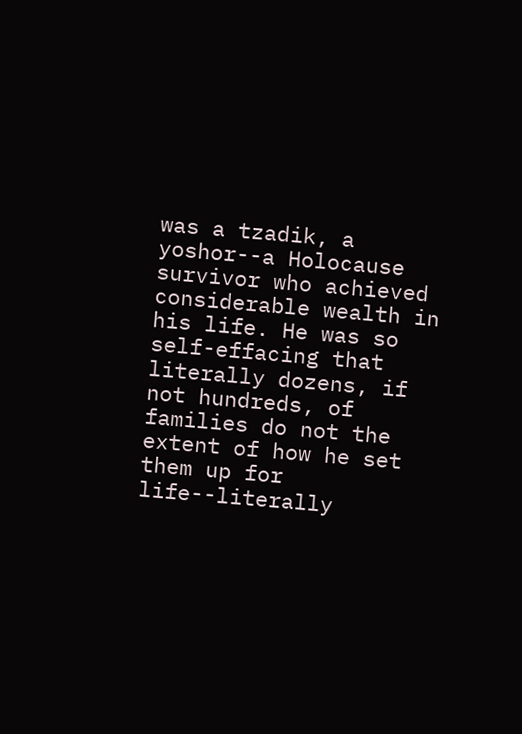was a tzadik, a yoshor--a Holocause survivor who achieved considerable wealth in his life. He was so self-effacing that literally dozens, if not hundreds, of families do not the extent of how he set them up for life--literally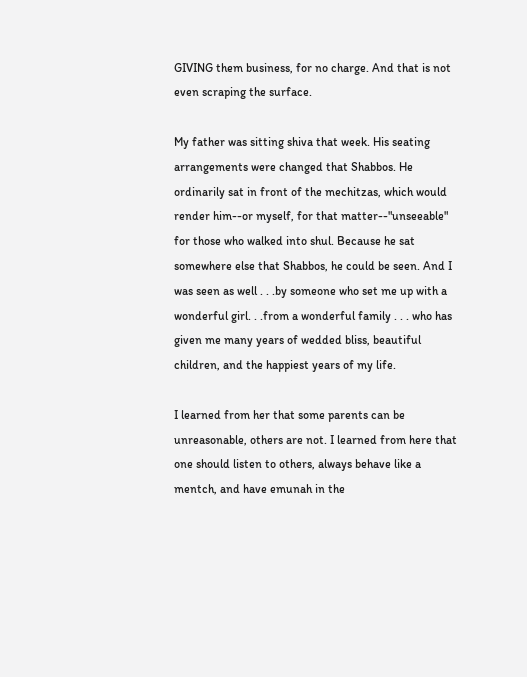GIVING them business, for no charge. And that is not even scraping the surface.

My father was sitting shiva that week. His seating arrangements were changed that Shabbos. He ordinarily sat in front of the mechitzas, which would render him--or myself, for that matter--"unseeable" for those who walked into shul. Because he sat somewhere else that Shabbos, he could be seen. And I was seen as well . . .by someone who set me up with a wonderful girl. . .from a wonderful family . . . who has given me many years of wedded bliss, beautiful children, and the happiest years of my life.

I learned from her that some parents can be unreasonable, others are not. I learned from here that one should listen to others, always behave like a mentch, and have emunah in the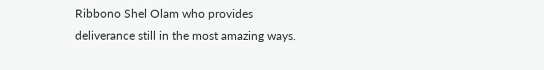Ribbono Shel Olam who provides deliverance still in the most amazing ways.